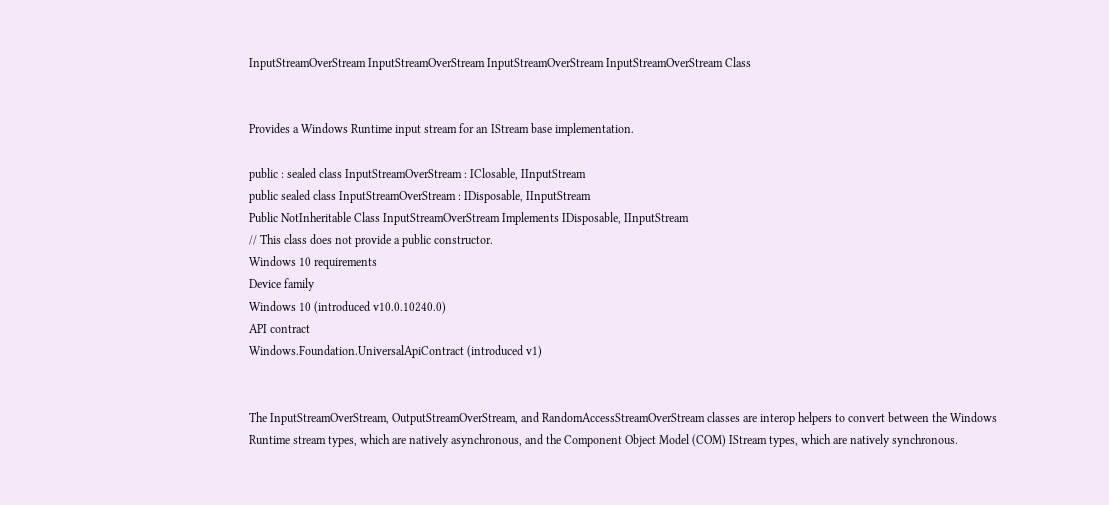InputStreamOverStream InputStreamOverStream InputStreamOverStream InputStreamOverStream Class


Provides a Windows Runtime input stream for an IStream base implementation.

public : sealed class InputStreamOverStream : IClosable, IInputStream
public sealed class InputStreamOverStream : IDisposable, IInputStream
Public NotInheritable Class InputStreamOverStream Implements IDisposable, IInputStream
// This class does not provide a public constructor.
Windows 10 requirements
Device family
Windows 10 (introduced v10.0.10240.0)
API contract
Windows.Foundation.UniversalApiContract (introduced v1)


The InputStreamOverStream, OutputStreamOverStream, and RandomAccessStreamOverStream classes are interop helpers to convert between the Windows Runtime stream types, which are natively asynchronous, and the Component Object Model (COM) IStream types, which are natively synchronous.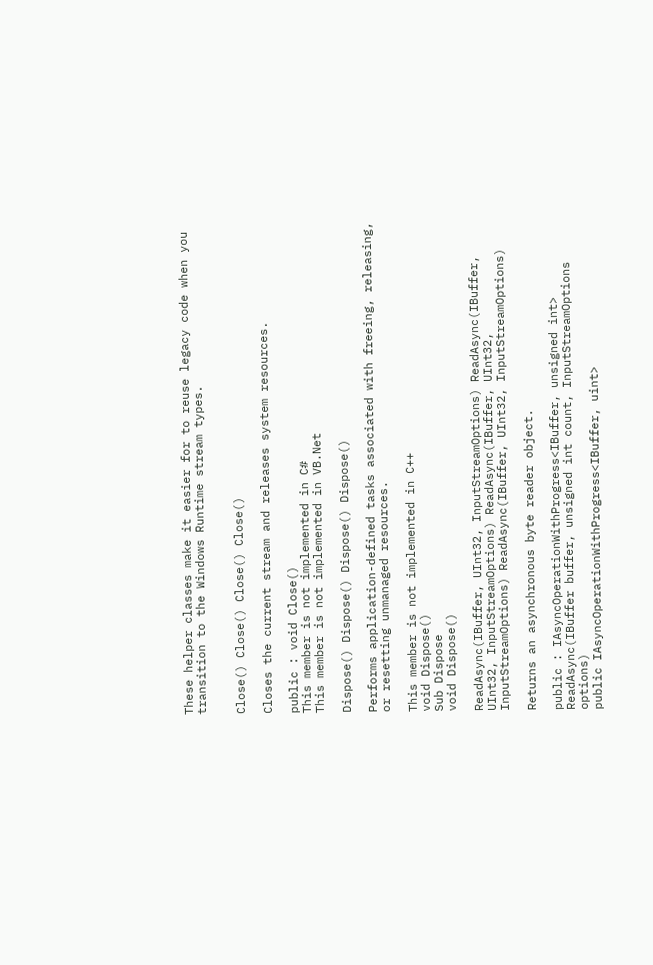These helper classes make it easier for to reuse legacy code when you transition to the Windows Runtime stream types.


Close() Close() Close() Close()

Closes the current stream and releases system resources.

public : void Close()
This member is not implemented in C#
This member is not implemented in VB.Net

Dispose() Dispose() Dispose() Dispose()

Performs application-defined tasks associated with freeing, releasing, or resetting unmanaged resources.

This member is not implemented in C++
void Dispose()
Sub Dispose
void Dispose()

ReadAsync(IBuffer, UInt32, InputStreamOptions) ReadAsync(IBuffer, UInt32, InputStreamOptions) ReadAsync(IBuffer, UInt32, InputStreamOptions) ReadAsync(IBuffer, UInt32, InputStreamOptions)

Returns an asynchronous byte reader object.

public : IAsyncOperationWithProgress<IBuffer, unsigned int> ReadAsync(IBuffer buffer, unsigned int count, InputStreamOptions options)
public IAsyncOperationWithProgress<IBuffer, uint>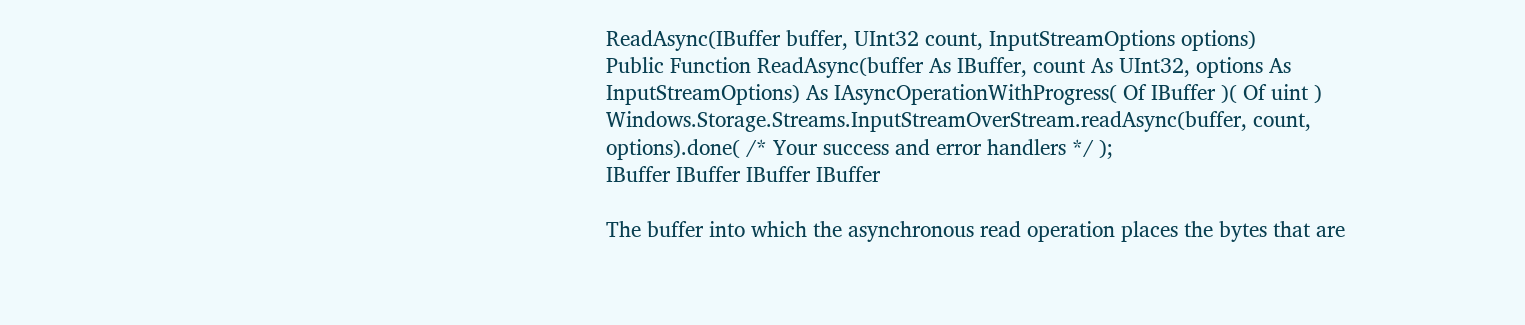ReadAsync(IBuffer buffer, UInt32 count, InputStreamOptions options)
Public Function ReadAsync(buffer As IBuffer, count As UInt32, options As InputStreamOptions) As IAsyncOperationWithProgress( Of IBuffer )( Of uint )
Windows.Storage.Streams.InputStreamOverStream.readAsync(buffer, count, options).done( /* Your success and error handlers */ );
IBuffer IBuffer IBuffer IBuffer

The buffer into which the asynchronous read operation places the bytes that are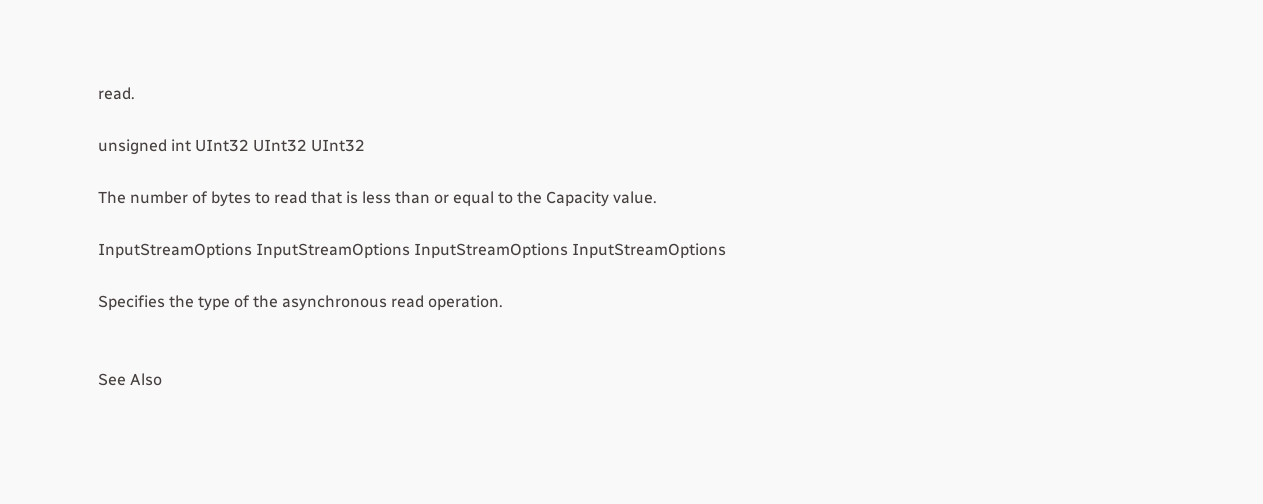read.

unsigned int UInt32 UInt32 UInt32

The number of bytes to read that is less than or equal to the Capacity value.

InputStreamOptions InputStreamOptions InputStreamOptions InputStreamOptions

Specifies the type of the asynchronous read operation.


See Also